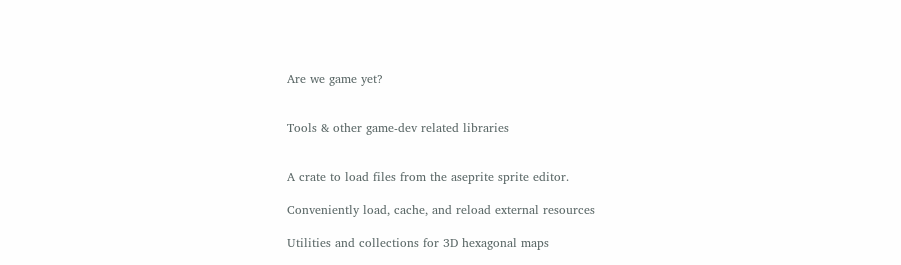Are we game yet?


Tools & other game-dev related libraries


A crate to load files from the aseprite sprite editor.

Conveniently load, cache, and reload external resources

Utilities and collections for 3D hexagonal maps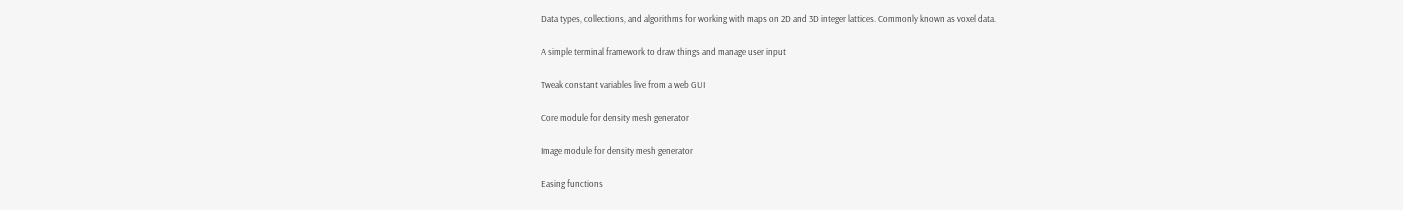Data types, collections, and algorithms for working with maps on 2D and 3D integer lattices. Commonly known as voxel data.

A simple terminal framework to draw things and manage user input

Tweak constant variables live from a web GUI

Core module for density mesh generator

Image module for density mesh generator

Easing functions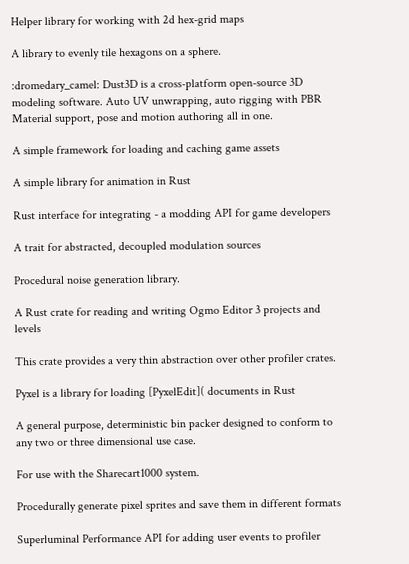Helper library for working with 2d hex-grid maps

A library to evenly tile hexagons on a sphere.

:dromedary_camel: Dust3D is a cross-platform open-source 3D modeling software. Auto UV unwrapping, auto rigging with PBR Material support, pose and motion authoring all in one.

A simple framework for loading and caching game assets

A simple library for animation in Rust

Rust interface for integrating - a modding API for game developers

A trait for abstracted, decoupled modulation sources

Procedural noise generation library.

A Rust crate for reading and writing Ogmo Editor 3 projects and levels

This crate provides a very thin abstraction over other profiler crates.

Pyxel is a library for loading [PyxelEdit]( documents in Rust

A general purpose, deterministic bin packer designed to conform to any two or three dimensional use case.

For use with the Sharecart1000 system.

Procedurally generate pixel sprites and save them in different formats

Superluminal Performance API for adding user events to profiler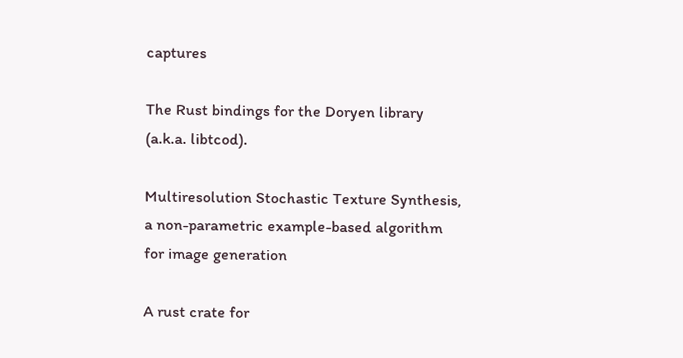captures

The Rust bindings for the Doryen library (a.k.a. libtcod).

Multiresolution Stochastic Texture Synthesis, a non-parametric example-based algorithm for image generation

A rust crate for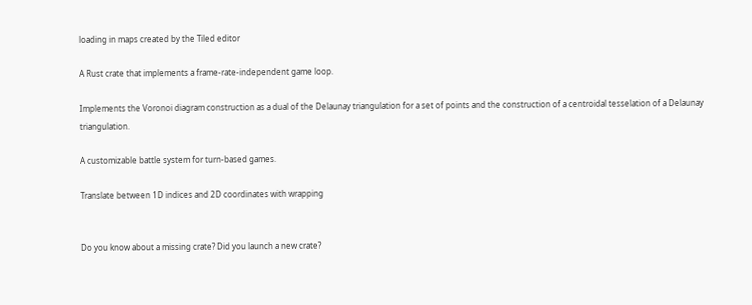loading in maps created by the Tiled editor

A Rust crate that implements a frame-rate-independent game loop.

Implements the Voronoi diagram construction as a dual of the Delaunay triangulation for a set of points and the construction of a centroidal tesselation of a Delaunay triangulation.

A customizable battle system for turn-based games.

Translate between 1D indices and 2D coordinates with wrapping


Do you know about a missing crate? Did you launch a new crate?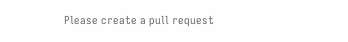Please create a pull request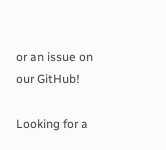or an issue on our GitHub!

Looking for a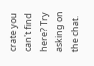crate you can't find here? Try asking on the chat.